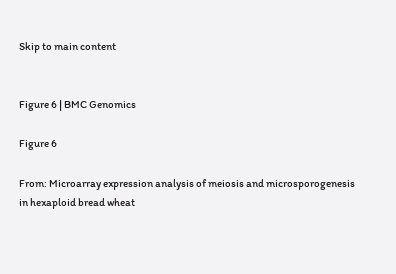Skip to main content


Figure 6 | BMC Genomics

Figure 6

From: Microarray expression analysis of meiosis and microsporogenesis in hexaploid bread wheat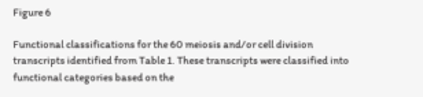Figure 6

Functional classifications for the 60 meiosis and/or cell division transcripts identified from Table 1. These transcripts were classified into functional categories based on the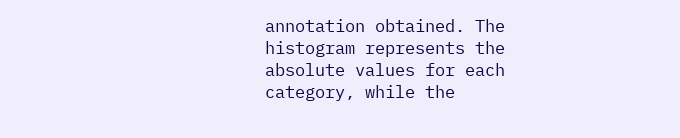annotation obtained. The histogram represents the absolute values for each category, while the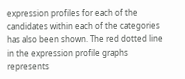expression profiles for each of the candidates within each of the categories has also been shown. The red dotted line in the expression profile graphs represents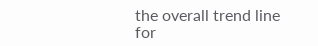the overall trend line for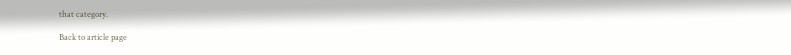that category.

Back to article page